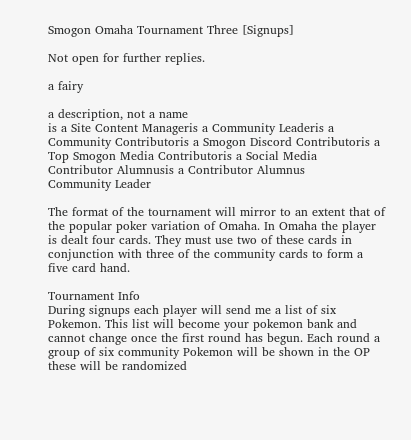Smogon Omaha Tournament Three [Signups]

Not open for further replies.

a fairy

a description, not a name
is a Site Content Manageris a Community Leaderis a Community Contributoris a Smogon Discord Contributoris a Top Smogon Media Contributoris a Social Media Contributor Alumnusis a Contributor Alumnus
Community Leader

The format of the tournament will mirror to an extent that of the popular poker variation of Omaha. In Omaha the player is dealt four cards. They must use two of these cards in conjunction with three of the community cards to form a five card hand.

Tournament Info
During signups each player will send me a list of six Pokemon. This list will become your pokemon bank and cannot change once the first round has begun. Each round a group of six community Pokemon will be shown in the OP these will be randomized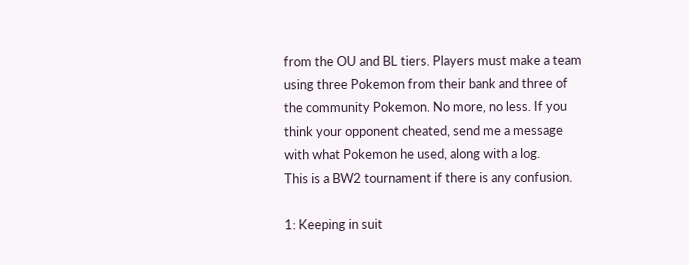from the OU and BL tiers. Players must make a team using three Pokemon from their bank and three of the community Pokemon. No more, no less. If you think your opponent cheated, send me a message with what Pokemon he used, along with a log.
This is a BW2 tournament if there is any confusion.

1: Keeping in suit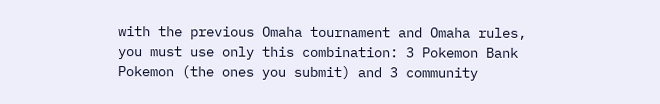with the previous Omaha tournament and Omaha rules, you must use only this combination: 3 Pokemon Bank Pokemon (the ones you submit) and 3 community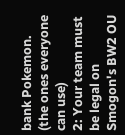bank Pokemon. (the ones everyone can use)
2: Your team must be legal on Smogon's BW2 OU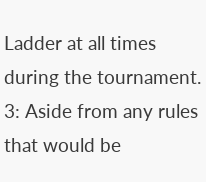Ladder at all times during the tournament.
3: Aside from any rules that would be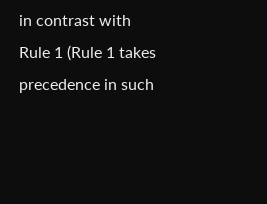in contrast with Rule 1 (Rule 1 takes precedence in such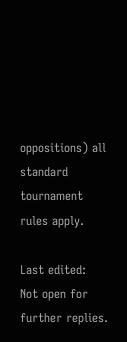oppositions) all standard tournament rules apply.

Last edited:
Not open for further replies.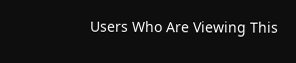Users Who Are Viewing This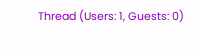Thread (Users: 1, Guests: 0)